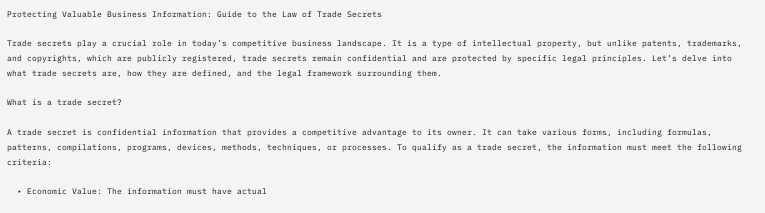Protecting Valuable Business Information: Guide to the Law of Trade Secrets

Trade secrets play a crucial role in today’s competitive business landscape. It is a type of intellectual property, but unlike patents, trademarks, and copyrights, which are publicly registered, trade secrets remain confidential and are protected by specific legal principles. Let’s delve into what trade secrets are, how they are defined, and the legal framework surrounding them.

What is a trade secret?

A trade secret is confidential information that provides a competitive advantage to its owner. It can take various forms, including formulas, patterns, compilations, programs, devices, methods, techniques, or processes. To qualify as a trade secret, the information must meet the following criteria:

  • Economic Value: The information must have actual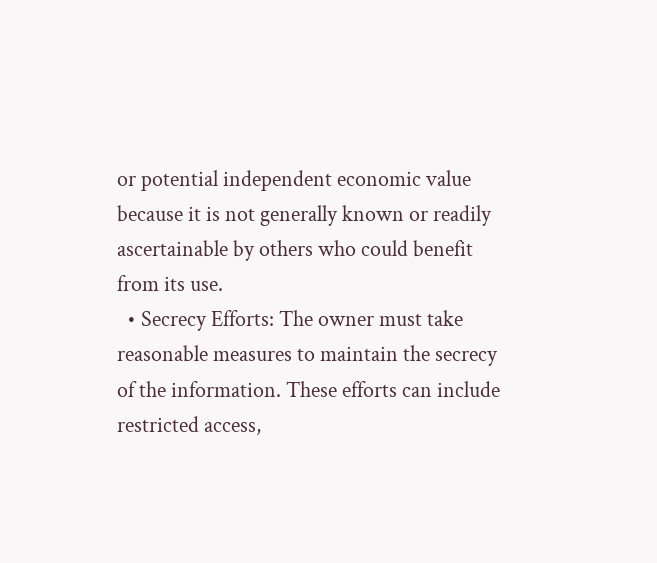or potential independent economic value because it is not generally known or readily ascertainable by others who could benefit from its use.
  • Secrecy Efforts: The owner must take reasonable measures to maintain the secrecy of the information. These efforts can include restricted access,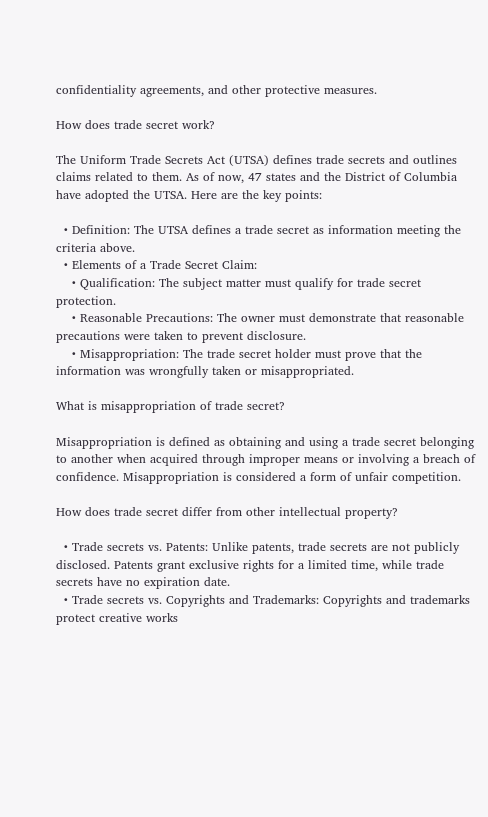confidentiality agreements, and other protective measures.

How does trade secret work?

The Uniform Trade Secrets Act (UTSA) defines trade secrets and outlines claims related to them. As of now, 47 states and the District of Columbia have adopted the UTSA. Here are the key points:

  • Definition: The UTSA defines a trade secret as information meeting the criteria above.
  • Elements of a Trade Secret Claim:
    • Qualification: The subject matter must qualify for trade secret protection.
    • Reasonable Precautions: The owner must demonstrate that reasonable precautions were taken to prevent disclosure.
    • Misappropriation: The trade secret holder must prove that the information was wrongfully taken or misappropriated.

What is misappropriation of trade secret?

Misappropriation is defined as obtaining and using a trade secret belonging to another when acquired through improper means or involving a breach of confidence. Misappropriation is considered a form of unfair competition.

How does trade secret differ from other intellectual property?

  • Trade secrets vs. Patents: Unlike patents, trade secrets are not publicly disclosed. Patents grant exclusive rights for a limited time, while trade secrets have no expiration date.
  • Trade secrets vs. Copyrights and Trademarks: Copyrights and trademarks protect creative works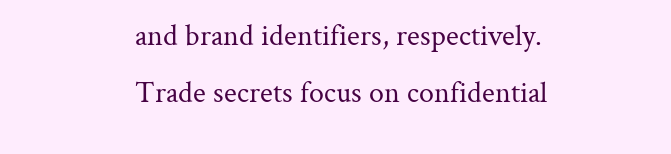and brand identifiers, respectively. Trade secrets focus on confidential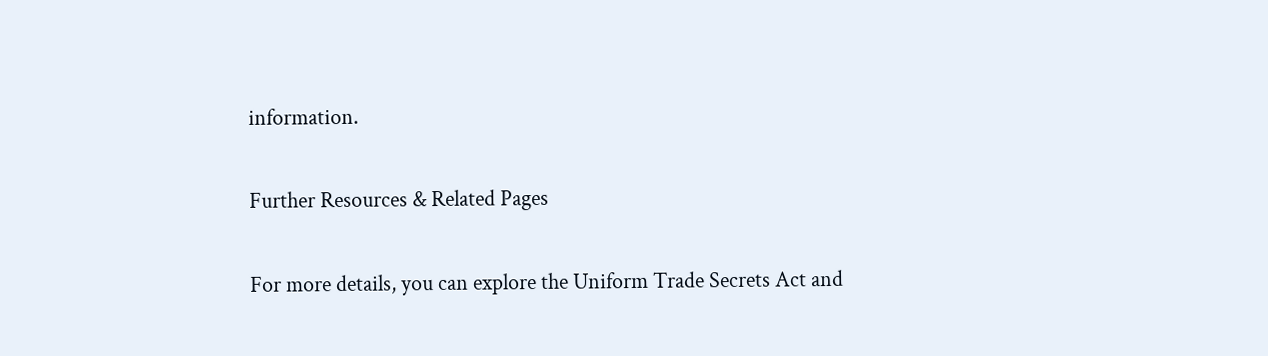information.

Further Resources & Related Pages

For more details, you can explore the Uniform Trade Secrets Act and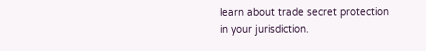learn about trade secret protection in your jurisdiction.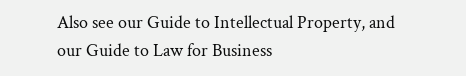Also see our Guide to Intellectual Property, and our Guide to Law for Business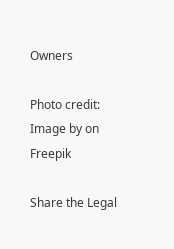Owners

Photo credit: Image by on Freepik

Share the Legal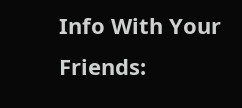Info With Your Friends: